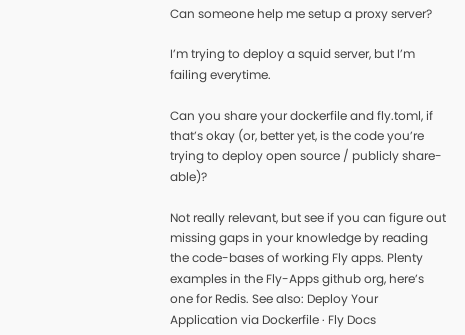Can someone help me setup a proxy server?

I’m trying to deploy a squid server, but I’m failing everytime.

Can you share your dockerfile and fly.toml, if that’s okay (or, better yet, is the code you’re trying to deploy open source / publicly share-able)?

Not really relevant, but see if you can figure out missing gaps in your knowledge by reading the code-bases of working Fly apps. Plenty examples in the Fly-Apps github org, here’s one for Redis. See also: Deploy Your Application via Dockerfile · Fly Docs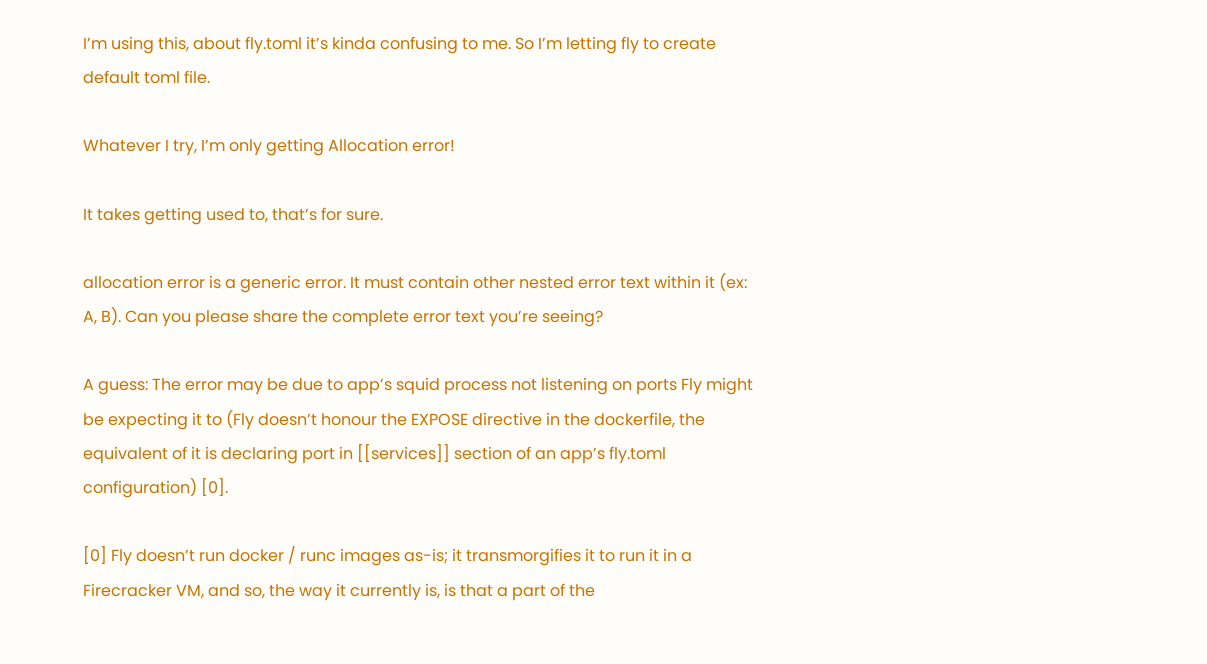I’m using this, about fly.toml it’s kinda confusing to me. So I’m letting fly to create default toml file.

Whatever I try, I’m only getting Allocation error!

It takes getting used to, that’s for sure.

allocation error is a generic error. It must contain other nested error text within it (ex: A, B). Can you please share the complete error text you’re seeing?

A guess: The error may be due to app’s squid process not listening on ports Fly might be expecting it to (Fly doesn’t honour the EXPOSE directive in the dockerfile, the equivalent of it is declaring port in [[services]] section of an app’s fly.toml configuration) [0].

[0] Fly doesn’t run docker / runc images as-is; it transmorgifies it to run it in a Firecracker VM, and so, the way it currently is, is that a part of the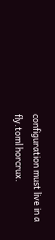configuration must live in a fly.toml horcrux.